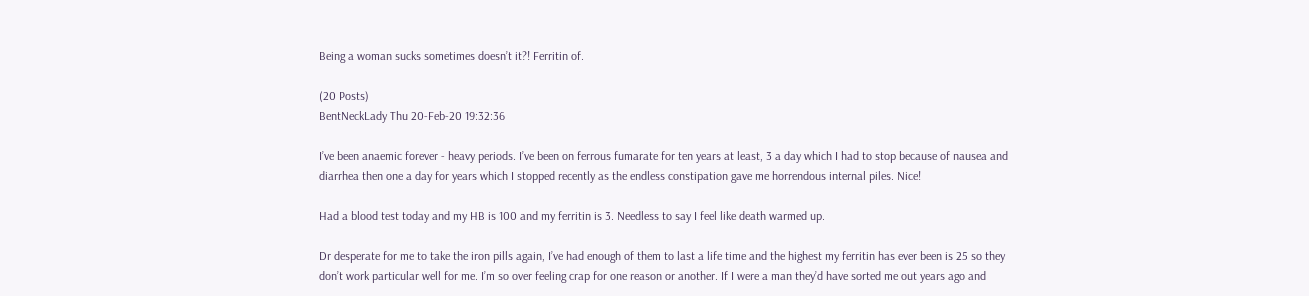Being a woman sucks sometimes doesn’t it?! Ferritin of.

(20 Posts)
BentNeckLady Thu 20-Feb-20 19:32:36

I’ve been anaemic forever - heavy periods. I’ve been on ferrous fumarate for ten years at least, 3 a day which I had to stop because of nausea and diarrhea then one a day for years which I stopped recently as the endless constipation gave me horrendous internal piles. Nice!

Had a blood test today and my HB is 100 and my ferritin is 3. Needless to say I feel like death warmed up.

Dr desperate for me to take the iron pills again, I’ve had enough of them to last a life time and the highest my ferritin has ever been is 25 so they don’t work particular well for me. I’m so over feeling crap for one reason or another. If I were a man they’d have sorted me out years ago and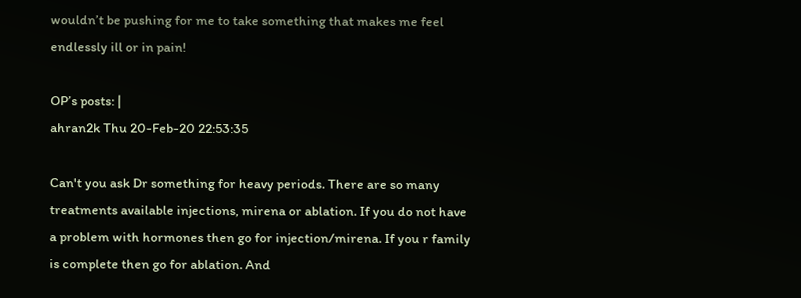wouldn’t be pushing for me to take something that makes me feel endlessly ill or in pain!

OP’s posts: |
ahran2k Thu 20-Feb-20 22:53:35

Can't you ask Dr something for heavy periods. There are so many treatments available injections, mirena or ablation. If you do not have a problem with hormones then go for injection/mirena. If you r family is complete then go for ablation. And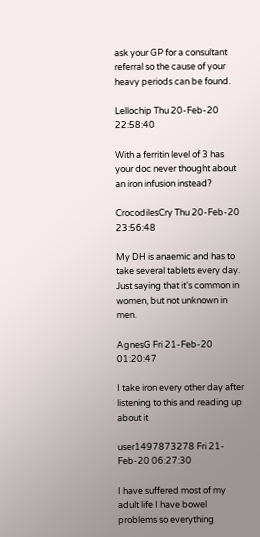ask your GP for a consultant referral so the cause of your heavy periods can be found.

Lellochip Thu 20-Feb-20 22:58:40

With a ferritin level of 3 has your doc never thought about an iron infusion instead?

CrocodilesCry Thu 20-Feb-20 23:56:48

My DH is anaemic and has to take several tablets every day. Just saying that it's common in women, but not unknown in men.

AgnesG Fri 21-Feb-20 01:20:47

I take iron every other day after listening to this and reading up about it

user1497873278 Fri 21-Feb-20 06:27:30

I have suffered most of my adult life I have bowel problems so everything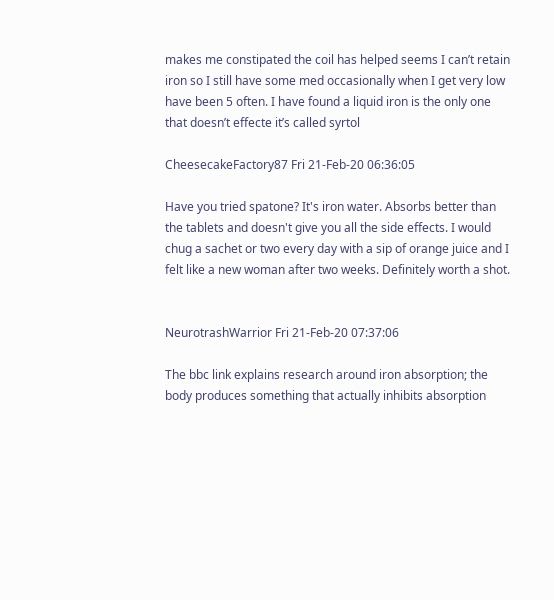makes me constipated the coil has helped seems I can’t retain iron so I still have some med occasionally when I get very low have been 5 often. I have found a liquid iron is the only one that doesn’t effecte it’s called syrtol

CheesecakeFactory87 Fri 21-Feb-20 06:36:05

Have you tried spatone? It's iron water. Absorbs better than the tablets and doesn't give you all the side effects. I would chug a sachet or two every day with a sip of orange juice and I felt like a new woman after two weeks. Definitely worth a shot.


NeurotrashWarrior Fri 21-Feb-20 07:37:06

The bbc link explains research around iron absorption; the body produces something that actually inhibits absorption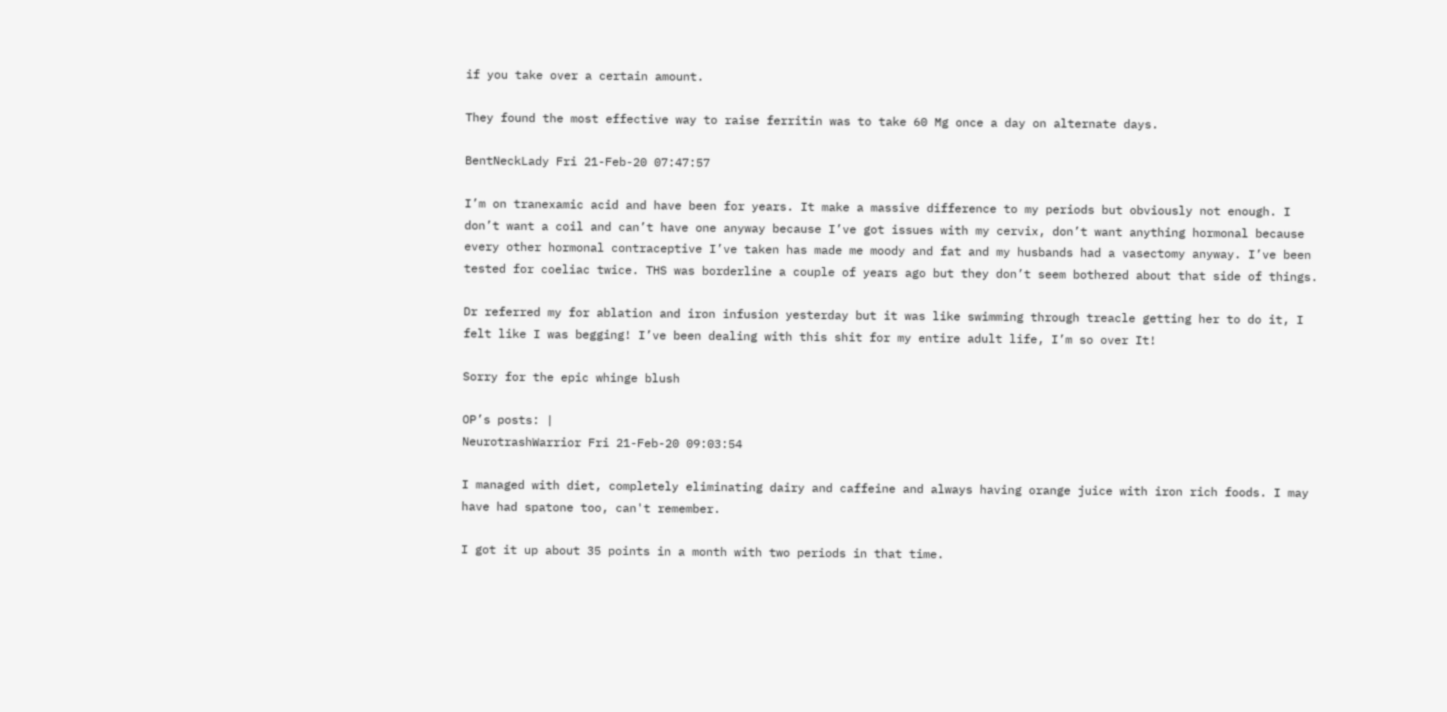if you take over a certain amount.

They found the most effective way to raise ferritin was to take 60 Mg once a day on alternate days.

BentNeckLady Fri 21-Feb-20 07:47:57

I’m on tranexamic acid and have been for years. It make a massive difference to my periods but obviously not enough. I don’t want a coil and can’t have one anyway because I’ve got issues with my cervix, don’t want anything hormonal because every other hormonal contraceptive I’ve taken has made me moody and fat and my husbands had a vasectomy anyway. I’ve been tested for coeliac twice. THS was borderline a couple of years ago but they don’t seem bothered about that side of things.

Dr referred my for ablation and iron infusion yesterday but it was like swimming through treacle getting her to do it, I felt like I was begging! I’ve been dealing with this shit for my entire adult life, I’m so over It!

Sorry for the epic whinge blush

OP’s posts: |
NeurotrashWarrior Fri 21-Feb-20 09:03:54

I managed with diet, completely eliminating dairy and caffeine and always having orange juice with iron rich foods. I may have had spatone too, can't remember.

I got it up about 35 points in a month with two periods in that time.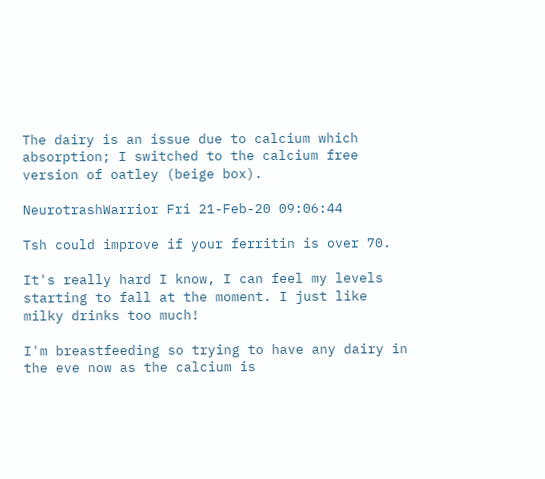The dairy is an issue due to calcium which absorption; I switched to the calcium free version of oatley (beige box).

NeurotrashWarrior Fri 21-Feb-20 09:06:44

Tsh could improve if your ferritin is over 70.

It's really hard I know, I can feel my levels starting to fall at the moment. I just like milky drinks too much!

I'm breastfeeding so trying to have any dairy in the eve now as the calcium is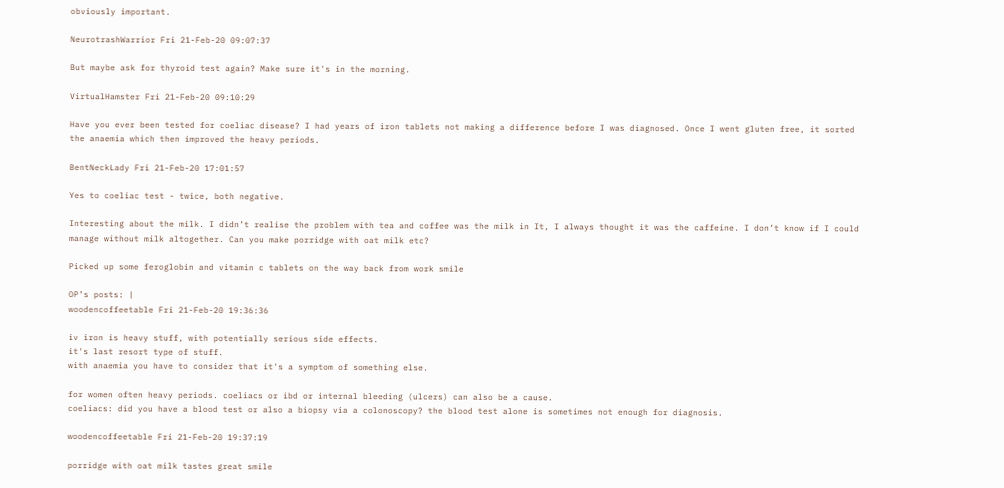obviously important.

NeurotrashWarrior Fri 21-Feb-20 09:07:37

But maybe ask for thyroid test again? Make sure it's in the morning.

VirtualHamster Fri 21-Feb-20 09:10:29

Have you ever been tested for coeliac disease? I had years of iron tablets not making a difference before I was diagnosed. Once I went gluten free, it sorted the anaemia which then improved the heavy periods.

BentNeckLady Fri 21-Feb-20 17:01:57

Yes to coeliac test - twice, both negative.

Interesting about the milk. I didn’t realise the problem with tea and coffee was the milk in It, I always thought it was the caffeine. I don’t know if I could manage without milk altogether. Can you make porridge with oat milk etc?

Picked up some feroglobin and vitamin c tablets on the way back from work smile

OP’s posts: |
woodencoffeetable Fri 21-Feb-20 19:36:36

iv iron is heavy stuff, with potentially serious side effects.
it's last resort type of stuff.
with anaemia you have to consider that it's a symptom of something else.

for women often heavy periods. coeliacs or ibd or internal bleeding (ulcers) can also be a cause.
coeliacs: did you have a blood test or also a biopsy via a colonoscopy? the blood test alone is sometimes not enough for diagnosis.

woodencoffeetable Fri 21-Feb-20 19:37:19

porridge with oat milk tastes great smile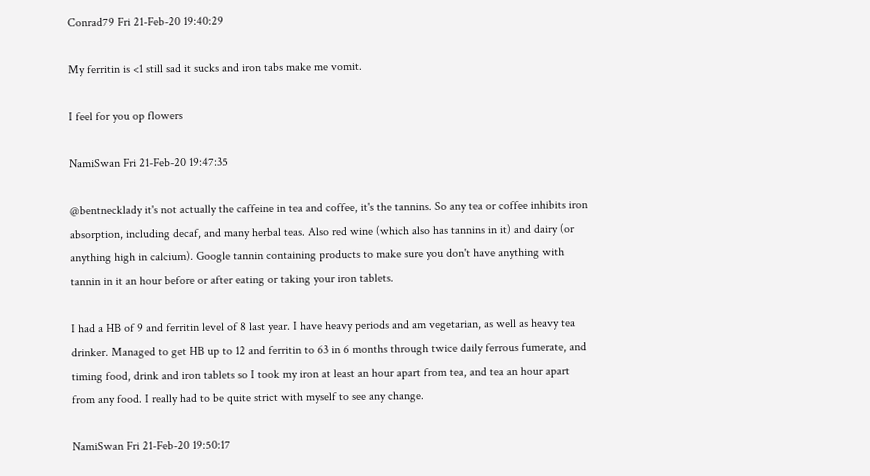Conrad79 Fri 21-Feb-20 19:40:29

My ferritin is <1 still sad it sucks and iron tabs make me vomit.

I feel for you op flowers

NamiSwan Fri 21-Feb-20 19:47:35

@bentnecklady it's not actually the caffeine in tea and coffee, it's the tannins. So any tea or coffee inhibits iron absorption, including decaf, and many herbal teas. Also red wine (which also has tannins in it) and dairy (or anything high in calcium). Google tannin containing products to make sure you don't have anything with tannin in it an hour before or after eating or taking your iron tablets.

I had a HB of 9 and ferritin level of 8 last year. I have heavy periods and am vegetarian, as well as heavy tea drinker. Managed to get HB up to 12 and ferritin to 63 in 6 months through twice daily ferrous fumerate, and timing food, drink and iron tablets so I took my iron at least an hour apart from tea, and tea an hour apart from any food. I really had to be quite strict with myself to see any change.

NamiSwan Fri 21-Feb-20 19:50:17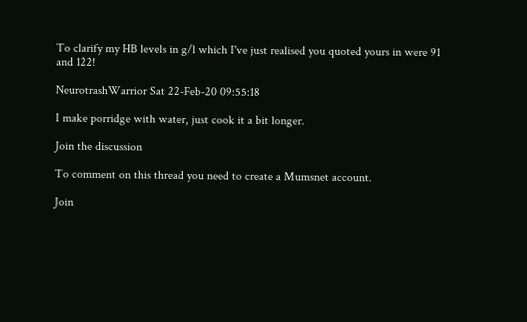To clarify my HB levels in g/l which I've just realised you quoted yours in were 91 and 122!

NeurotrashWarrior Sat 22-Feb-20 09:55:18

I make porridge with water, just cook it a bit longer.

Join the discussion

To comment on this thread you need to create a Mumsnet account.

Join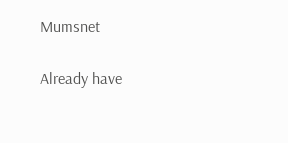Mumsnet

Already have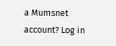a Mumsnet account? Log in